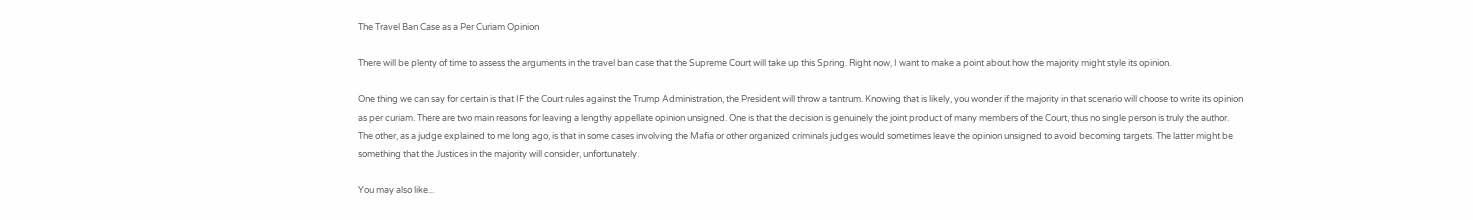The Travel Ban Case as a Per Curiam Opinion

There will be plenty of time to assess the arguments in the travel ban case that the Supreme Court will take up this Spring. Right now, I want to make a point about how the majority might style its opinion.

One thing we can say for certain is that IF the Court rules against the Trump Administration, the President will throw a tantrum. Knowing that is likely, you wonder if the majority in that scenario will choose to write its opinion as per curiam. There are two main reasons for leaving a lengthy appellate opinion unsigned. One is that the decision is genuinely the joint product of many members of the Court, thus no single person is truly the author. The other, as a judge explained to me long ago, is that in some cases involving the Mafia or other organized criminals judges would sometimes leave the opinion unsigned to avoid becoming targets. The latter might be something that the Justices in the majority will consider, unfortunately.

You may also like...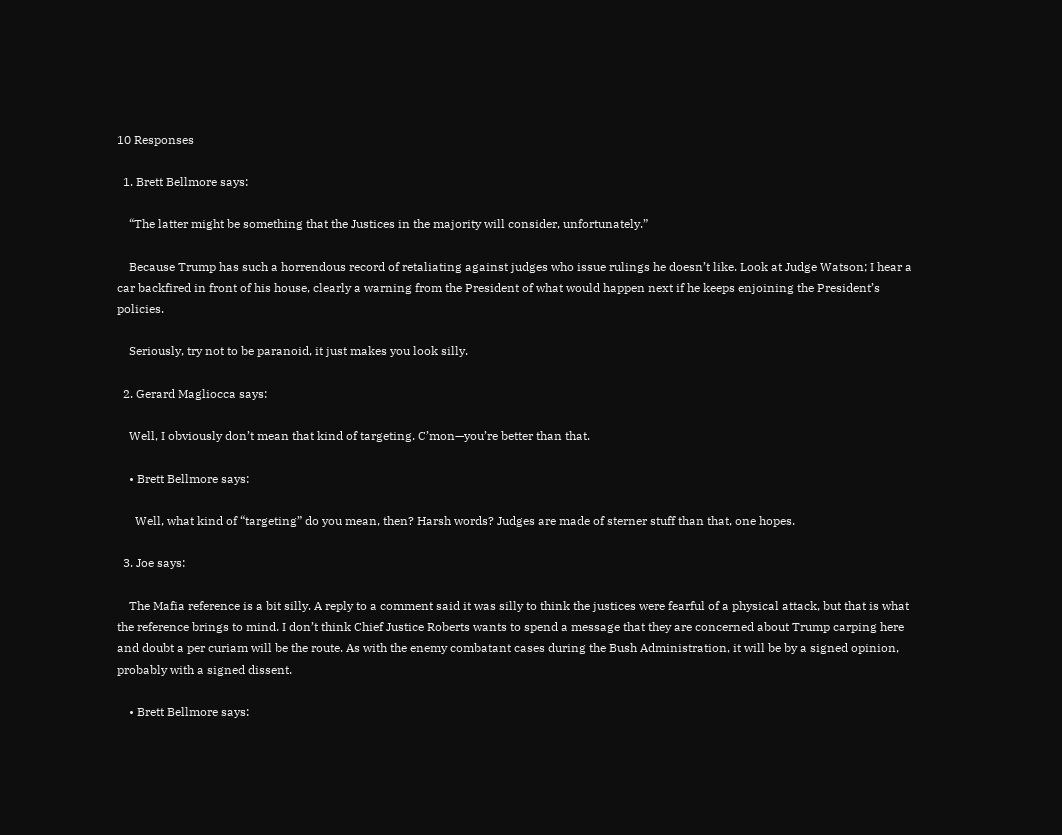10 Responses

  1. Brett Bellmore says:

    “The latter might be something that the Justices in the majority will consider, unfortunately.”

    Because Trump has such a horrendous record of retaliating against judges who issue rulings he doesn’t like. Look at Judge Watson; I hear a car backfired in front of his house, clearly a warning from the President of what would happen next if he keeps enjoining the President’s policies.

    Seriously, try not to be paranoid, it just makes you look silly.

  2. Gerard Magliocca says:

    Well, I obviously don’t mean that kind of targeting. C’mon—you’re better than that.

    • Brett Bellmore says:

      Well, what kind of “targeting” do you mean, then? Harsh words? Judges are made of sterner stuff than that, one hopes.

  3. Joe says:

    The Mafia reference is a bit silly. A reply to a comment said it was silly to think the justices were fearful of a physical attack, but that is what the reference brings to mind. I don’t think Chief Justice Roberts wants to spend a message that they are concerned about Trump carping here and doubt a per curiam will be the route. As with the enemy combatant cases during the Bush Administration, it will be by a signed opinion, probably with a signed dissent.

    • Brett Bellmore says: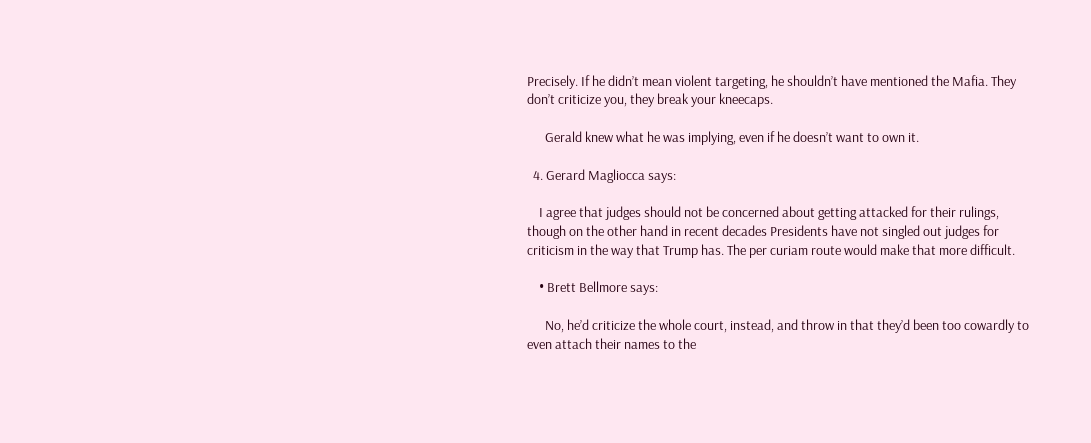Precisely. If he didn’t mean violent targeting, he shouldn’t have mentioned the Mafia. They don’t criticize you, they break your kneecaps.

      Gerald knew what he was implying, even if he doesn’t want to own it.

  4. Gerard Magliocca says:

    I agree that judges should not be concerned about getting attacked for their rulings, though on the other hand in recent decades Presidents have not singled out judges for criticism in the way that Trump has. The per curiam route would make that more difficult.

    • Brett Bellmore says:

      No, he’d criticize the whole court, instead, and throw in that they’d been too cowardly to even attach their names to the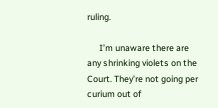ruling.

      I’m unaware there are any shrinking violets on the Court. They’re not going per curium out of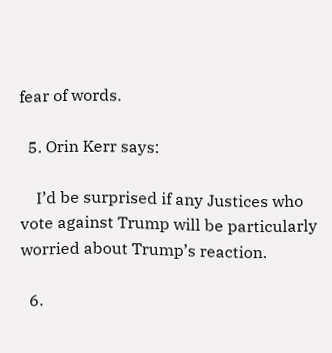fear of words.

  5. Orin Kerr says:

    I’d be surprised if any Justices who vote against Trump will be particularly worried about Trump’s reaction.

  6.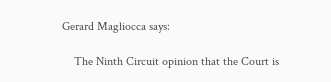Gerard Magliocca says:

    The Ninth Circuit opinion that the Court is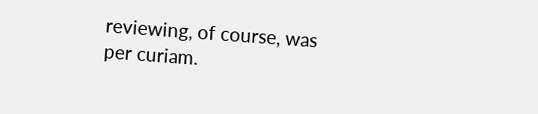reviewing, of course, was per curiam.